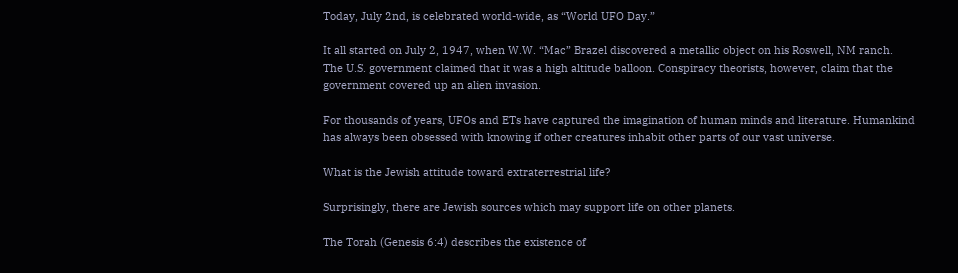Today, July 2nd, is celebrated world-wide, as “World UFO Day.”

It all started on July 2, 1947, when W.W. “Mac” Brazel discovered a metallic object on his Roswell, NM ranch. The U.S. government claimed that it was a high altitude balloon. Conspiracy theorists, however, claim that the government covered up an alien invasion.

For thousands of years, UFOs and ETs have captured the imagination of human minds and literature. Humankind has always been obsessed with knowing if other creatures inhabit other parts of our vast universe.

What is the Jewish attitude toward extraterrestrial life?

Surprisingly, there are Jewish sources which may support life on other planets.

The Torah (Genesis 6:4) describes the existence of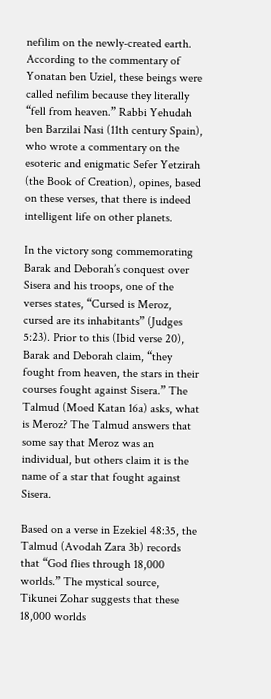nefilim on the newly-created earth. According to the commentary of Yonatan ben Uziel, these beings were called nefilim because they literally “fell from heaven.” Rabbi Yehudah ben Barzilai Nasi (11th century Spain), who wrote a commentary on the esoteric and enigmatic Sefer Yetzirah (the Book of Creation), opines, based on these verses, that there is indeed intelligent life on other planets.

In the victory song commemorating Barak and Deborah’s conquest over Sisera and his troops, one of the verses states, “Cursed is Meroz, cursed are its inhabitants” (Judges 5:23). Prior to this (Ibid verse 20), Barak and Deborah claim, “they fought from heaven, the stars in their courses fought against Sisera.” The Talmud (Moed Katan 16a) asks, what is Meroz? The Talmud answers that some say that Meroz was an individual, but others claim it is the name of a star that fought against Sisera.

Based on a verse in Ezekiel 48:35, the Talmud (Avodah Zara 3b) records that “God flies through 18,000 worlds.” The mystical source, Tikunei Zohar suggests that these 18,000 worlds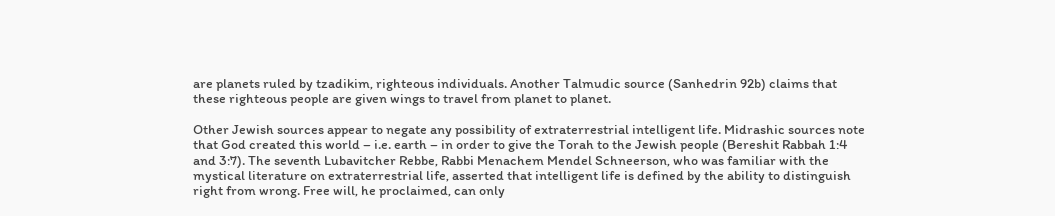are planets ruled by tzadikim, righteous individuals. Another Talmudic source (Sanhedrin 92b) claims that these righteous people are given wings to travel from planet to planet.

Other Jewish sources appear to negate any possibility of extraterrestrial intelligent life. Midrashic sources note that God created this world – i.e. earth – in order to give the Torah to the Jewish people (Bereshit Rabbah 1:4 and 3:7). The seventh Lubavitcher Rebbe, Rabbi Menachem Mendel Schneerson, who was familiar with the mystical literature on extraterrestrial life, asserted that intelligent life is defined by the ability to distinguish right from wrong. Free will, he proclaimed, can only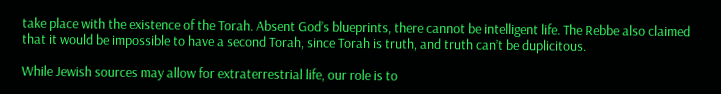take place with the existence of the Torah. Absent God’s blueprints, there cannot be intelligent life. The Rebbe also claimed that it would be impossible to have a second Torah, since Torah is truth, and truth can’t be duplicitous.

While Jewish sources may allow for extraterrestrial life, our role is to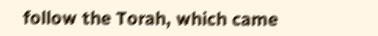follow the Torah, which came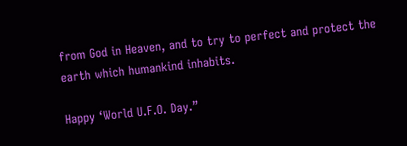from God in Heaven, and to try to perfect and protect the earth which humankind inhabits.

Happy ‘World U.F.O. Day.”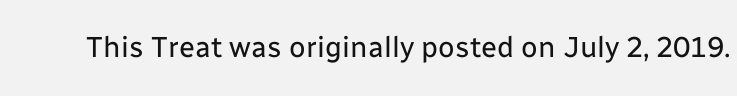This Treat was originally posted on July 2, 2019.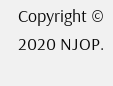Copyright © 2020 NJOP.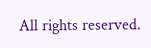All rights reserved.